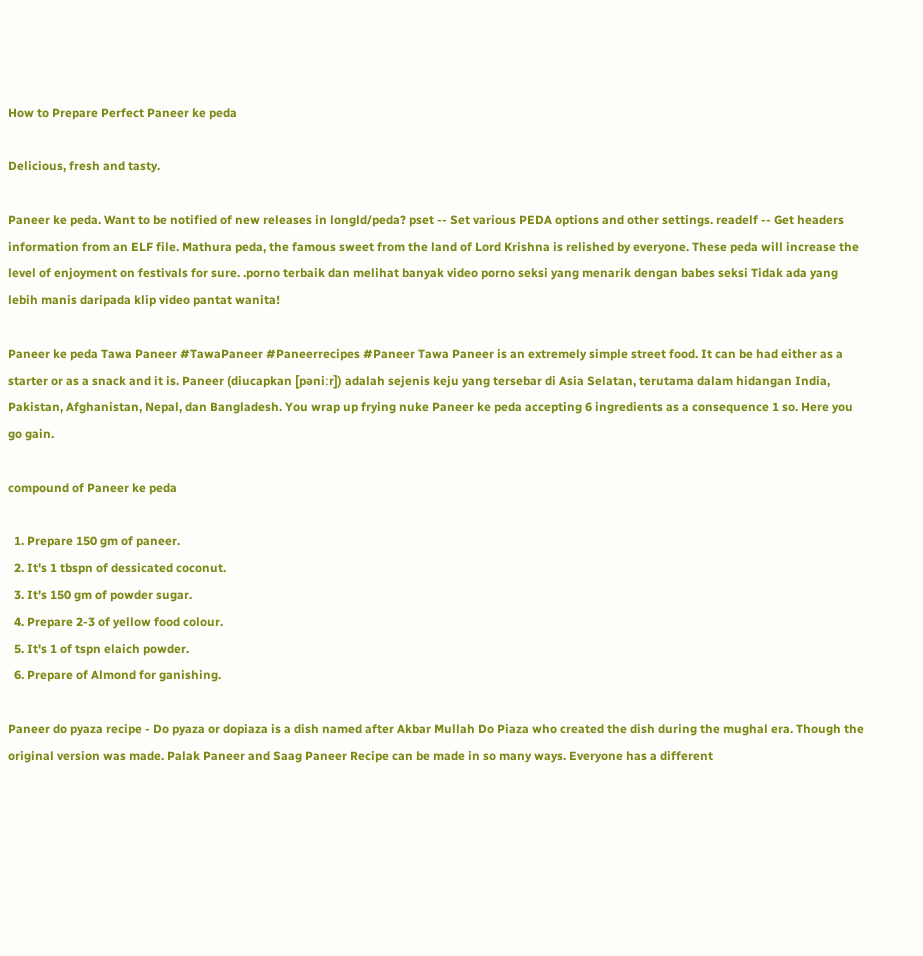How to Prepare Perfect Paneer ke peda

Delicious, fresh and tasty.

Paneer ke peda. Want to be notified of new releases in longld/peda? pset -- Set various PEDA options and other settings. readelf -- Get headers information from an ELF file. Mathura peda, the famous sweet from the land of Lord Krishna is relished by everyone. These peda will increase the level of enjoyment on festivals for sure. .porno terbaik dan melihat banyak video porno seksi yang menarik dengan babes seksi Tidak ada yang lebih manis daripada klip video pantat wanita!

Paneer ke peda Tawa Paneer #TawaPaneer #Paneerrecipes #Paneer Tawa Paneer is an extremely simple street food. It can be had either as a starter or as a snack and it is. Paneer (diucapkan [pəniːr]) adalah sejenis keju yang tersebar di Asia Selatan, terutama dalam hidangan India, Pakistan, Afghanistan, Nepal, dan Bangladesh. You wrap up frying nuke Paneer ke peda accepting 6 ingredients as a consequence 1 so. Here you go gain.

compound of Paneer ke peda

  1. Prepare 150 gm of paneer.
  2. It's 1 tbspn of dessicated coconut.
  3. It's 150 gm of powder sugar.
  4. Prepare 2-3 of yellow food colour.
  5. It's 1 of tspn elaich powder.
  6. Prepare of Almond for ganishing.

Paneer do pyaza recipe - Do pyaza or dopiaza is a dish named after Akbar Mullah Do Piaza who created the dish during the mughal era. Though the original version was made. Palak Paneer and Saag Paneer Recipe can be made in so many ways. Everyone has a different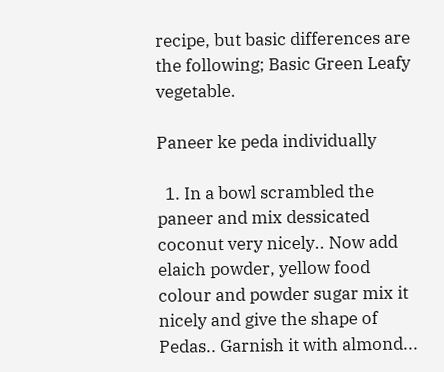recipe, but basic differences are the following; Basic Green Leafy vegetable.

Paneer ke peda individually

  1. In a bowl scrambled the paneer and mix dessicated coconut very nicely.. Now add elaich powder, yellow food colour and powder sugar mix it nicely and give the shape of Pedas.. Garnish it with almond...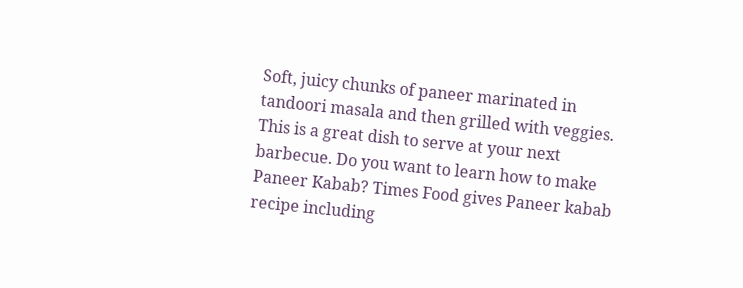Soft, juicy chunks of paneer marinated in tandoori masala and then grilled with veggies. This is a great dish to serve at your next barbecue. Do you want to learn how to make Paneer Kabab? Times Food gives Paneer kabab recipe including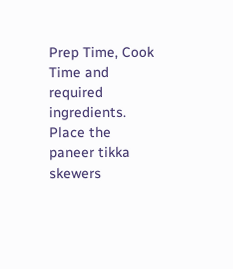Prep Time, Cook Time and required ingredients. Place the paneer tikka skewers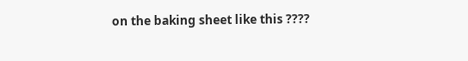on the baking sheet like this ????